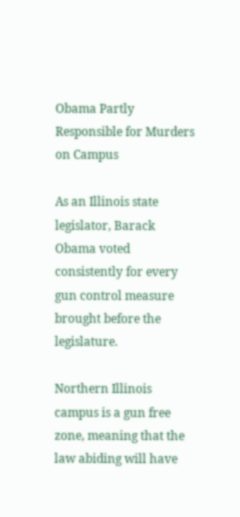Obama Partly Responsible for Murders on Campus

As an Illinois state legislator, Barack Obama voted consistently for every gun control measure brought before the legislature.

Northern Illinois campus is a gun free zone, meaning that the law abiding will have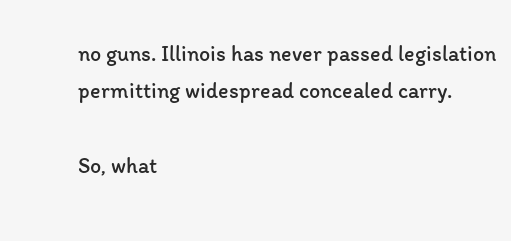no guns. Illinois has never passed legislation permitting widespread concealed carry.

So, what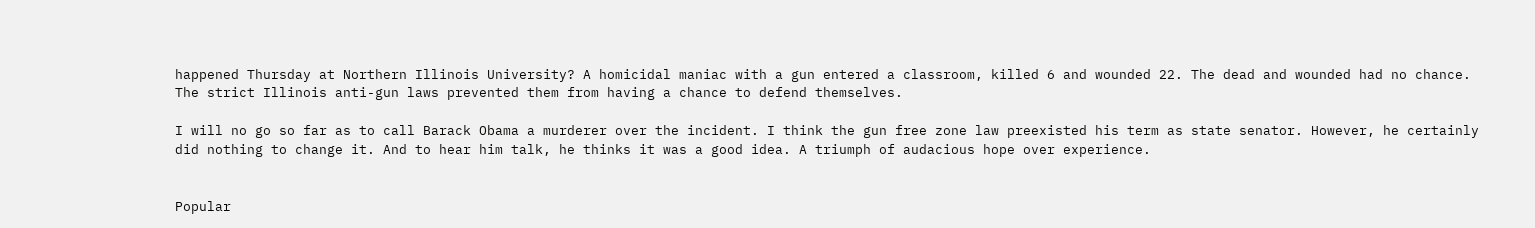happened Thursday at Northern Illinois University? A homicidal maniac with a gun entered a classroom, killed 6 and wounded 22. The dead and wounded had no chance. The strict Illinois anti-gun laws prevented them from having a chance to defend themselves.

I will no go so far as to call Barack Obama a murderer over the incident. I think the gun free zone law preexisted his term as state senator. However, he certainly did nothing to change it. And to hear him talk, he thinks it was a good idea. A triumph of audacious hope over experience.


Popular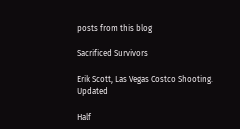posts from this blog

Sacrificed Survivors

Erik Scott, Las Vegas Costco Shooting. Updated

Half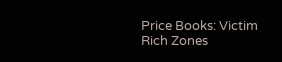Price Books: Victim Rich Zones